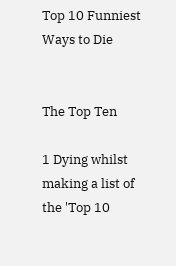Top 10 Funniest Ways to Die


The Top Ten

1 Dying whilst making a list of the 'Top 10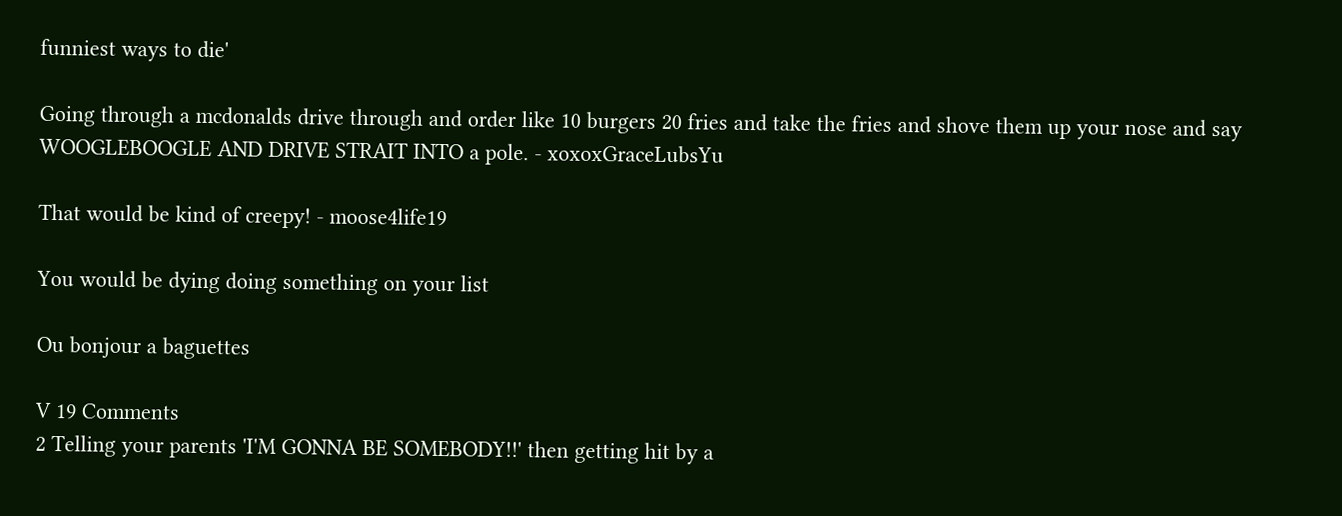funniest ways to die'

Going through a mcdonalds drive through and order like 10 burgers 20 fries and take the fries and shove them up your nose and say WOOGLEBOOGLE AND DRIVE STRAIT INTO a pole. - xoxoxGraceLubsYu

That would be kind of creepy! - moose4life19

You would be dying doing something on your list

Ou bonjour a baguettes

V 19 Comments
2 Telling your parents 'I'M GONNA BE SOMEBODY!!' then getting hit by a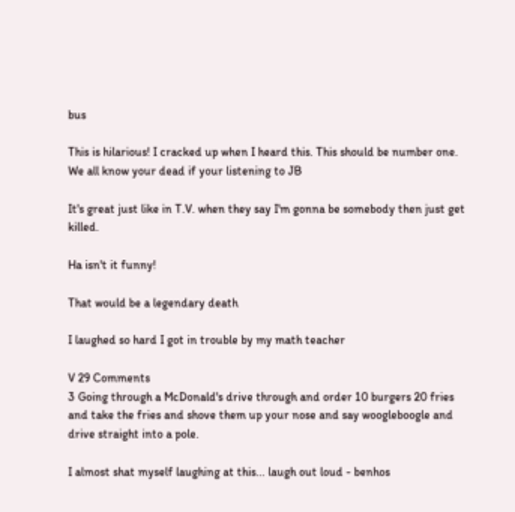bus

This is hilarious! I cracked up when I heard this. This should be number one. We all know your dead if your listening to JB

It's great just like in T.V. when they say I'm gonna be somebody then just get killed.

Ha isn't it funny!

That would be a legendary death

I laughed so hard I got in trouble by my math teacher

V 29 Comments
3 Going through a McDonald's drive through and order 10 burgers 20 fries and take the fries and shove them up your nose and say woogleboogle and drive straight into a pole.

I almost shat myself laughing at this... laugh out loud - benhos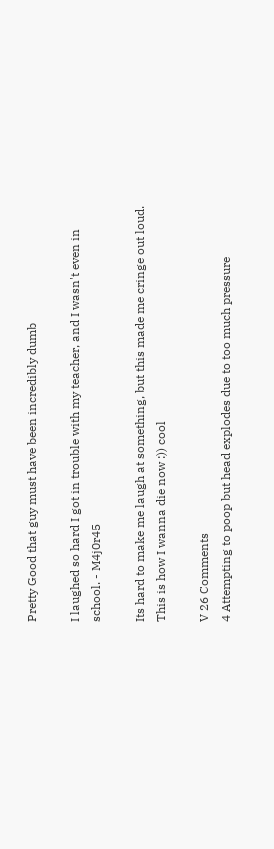Pretty Good that guy must have been incredibly dumb

I laughed so hard I got in trouble with my teacher, and I wasn't even in school. - M4j0r45

Its hard to make me laugh at something, but this made me cringe out loud. This is how I wanna die now :)) cool

V 26 Comments
4 Attempting to poop but head explodes due to too much pressure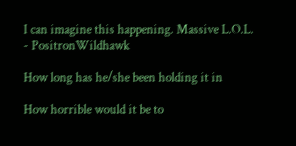I can imagine this happening. Massive L.O.L. - PositronWildhawk

How long has he/she been holding it in

How horrible would it be to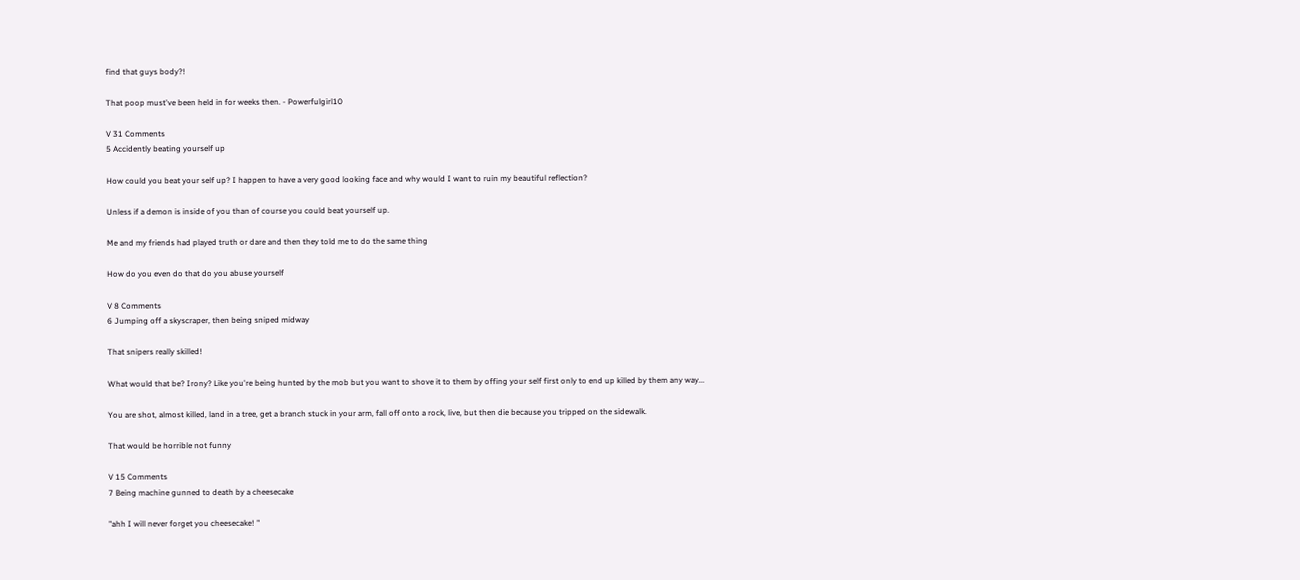find that guys body?!

That poop must've been held in for weeks then. - Powerfulgirl10

V 31 Comments
5 Accidently beating yourself up

How could you beat your self up? I happen to have a very good looking face and why would I want to ruin my beautiful reflection?

Unless if a demon is inside of you than of course you could beat yourself up.

Me and my friends had played truth or dare and then they told me to do the same thing

How do you even do that do you abuse yourself

V 8 Comments
6 Jumping off a skyscraper, then being sniped midway

That snipers really skilled!

What would that be? Irony? Like you're being hunted by the mob but you want to shove it to them by offing your self first only to end up killed by them any way...

You are shot, almost killed, land in a tree, get a branch stuck in your arm, fall off onto a rock, live, but then die because you tripped on the sidewalk.

That would be horrible not funny

V 15 Comments
7 Being machine gunned to death by a cheesecake

"ahh I will never forget you cheesecake! "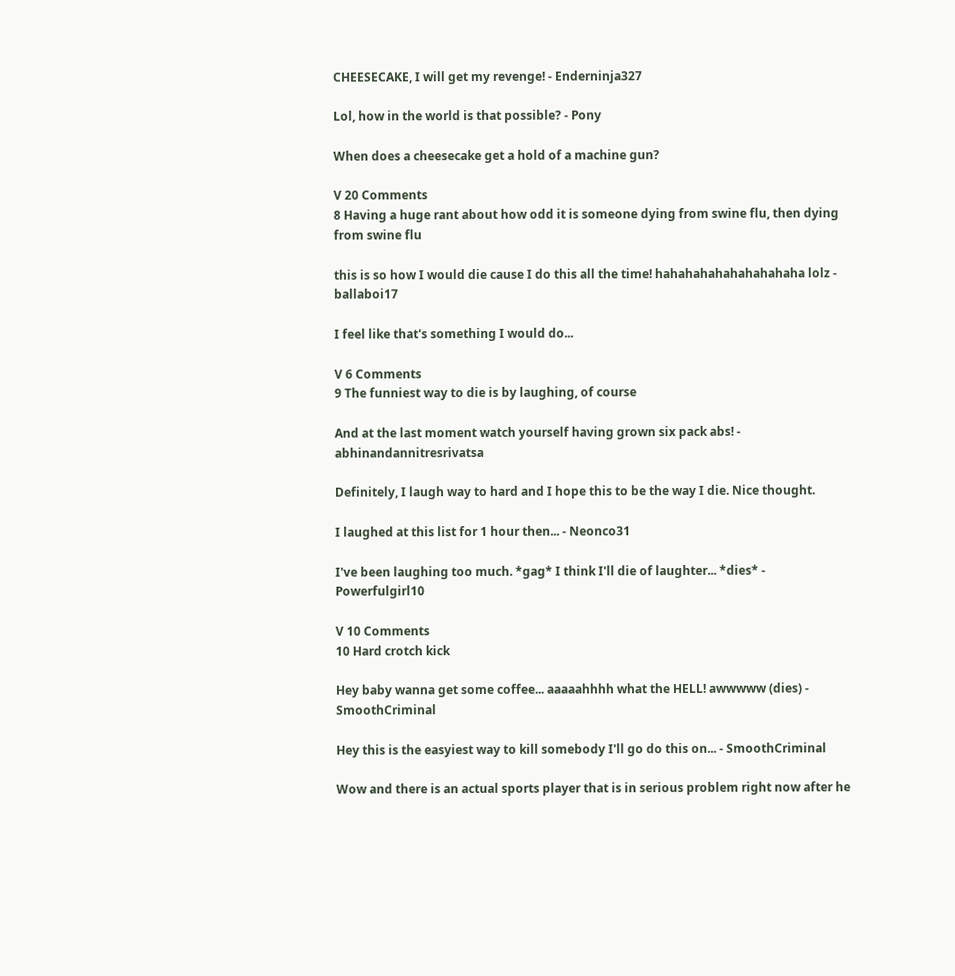CHEESECAKE, I will get my revenge! - Enderninja327

Lol, how in the world is that possible? - Pony

When does a cheesecake get a hold of a machine gun?

V 20 Comments
8 Having a huge rant about how odd it is someone dying from swine flu, then dying from swine flu

this is so how I would die cause I do this all the time! hahahahahahahahahaha lolz - ballaboi17

I feel like that's something I would do...

V 6 Comments
9 The funniest way to die is by laughing, of course

And at the last moment watch yourself having grown six pack abs! - abhinandannitresrivatsa

Definitely, I laugh way to hard and I hope this to be the way I die. Nice thought.

I laughed at this list for 1 hour then... - Neonco31

I've been laughing too much. *gag* I think I'll die of laughter... *dies* - Powerfulgirl10

V 10 Comments
10 Hard crotch kick

Hey baby wanna get some coffee... aaaaahhhh what the HELL! awwwww (dies) - SmoothCriminal

Hey this is the easyiest way to kill somebody I'll go do this on... - SmoothCriminal

Wow and there is an actual sports player that is in serious problem right now after he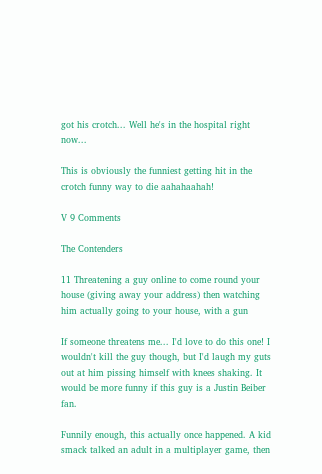got his crotch... Well he's in the hospital right now...

This is obviously the funniest getting hit in the crotch funny way to die aahahaahah!

V 9 Comments

The Contenders

11 Threatening a guy online to come round your house (giving away your address) then watching him actually going to your house, with a gun

If someone threatens me... I'd love to do this one! I wouldn't kill the guy though, but I'd laugh my guts out at him pissing himself with knees shaking. It would be more funny if this guy is a Justin Beiber fan.

Funnily enough, this actually once happened. A kid smack talked an adult in a multiplayer game, then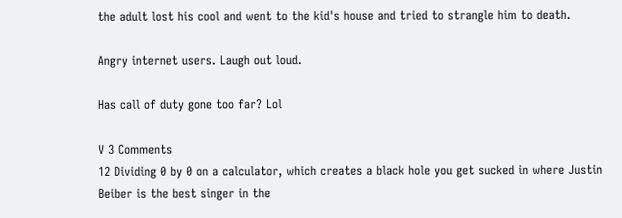the adult lost his cool and went to the kid's house and tried to strangle him to death.

Angry internet users. Laugh out loud.

Has call of duty gone too far? Lol

V 3 Comments
12 Dividing 0 by 0 on a calculator, which creates a black hole you get sucked in where Justin Beiber is the best singer in the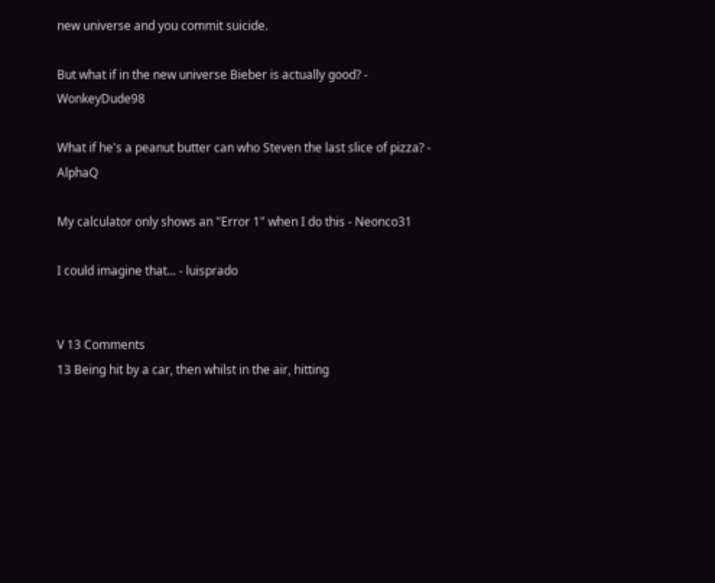new universe and you commit suicide.

But what if in the new universe Bieber is actually good? - WonkeyDude98

What if he's a peanut butter can who Steven the last slice of pizza? - AlphaQ

My calculator only shows an "Error 1" when I do this - Neonco31

I could imagine that... - luisprado


V 13 Comments
13 Being hit by a car, then whilst in the air, hitting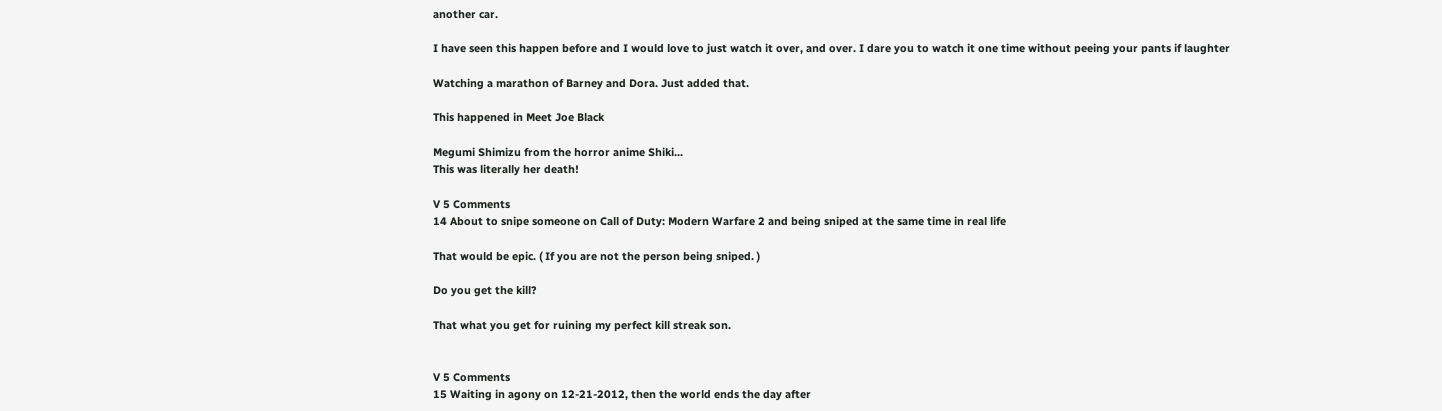another car.

I have seen this happen before and I would love to just watch it over, and over. I dare you to watch it one time without peeing your pants if laughter

Watching a marathon of Barney and Dora. Just added that.

This happened in Meet Joe Black

Megumi Shimizu from the horror anime Shiki...
This was literally her death!

V 5 Comments
14 About to snipe someone on Call of Duty: Modern Warfare 2 and being sniped at the same time in real life

That would be epic. ( If you are not the person being sniped. )

Do you get the kill?

That what you get for ruining my perfect kill streak son.


V 5 Comments
15 Waiting in agony on 12-21-2012, then the world ends the day after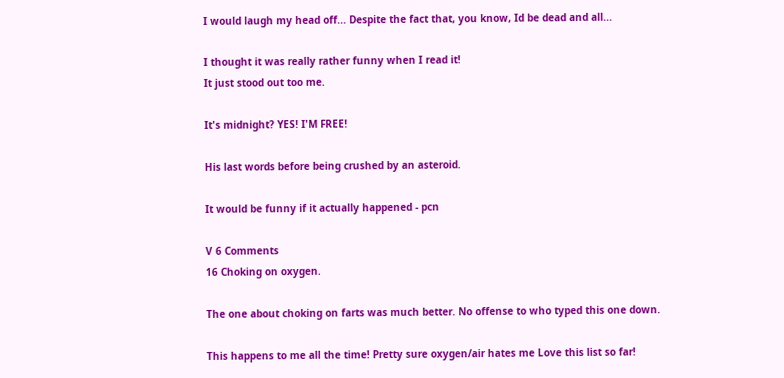I would laugh my head off... Despite the fact that, you know, Id be dead and all...

I thought it was really rather funny when I read it!
It just stood out too me.

It's midnight? YES! I'M FREE!

His last words before being crushed by an asteroid.

It would be funny if it actually happened - pcn

V 6 Comments
16 Choking on oxygen.

The one about choking on farts was much better. No offense to who typed this one down.

This happens to me all the time! Pretty sure oxygen/air hates me Love this list so far!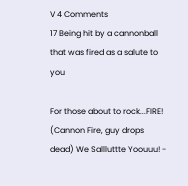V 4 Comments
17 Being hit by a cannonball that was fired as a salute to you

For those about to rock...FIRE! (Cannon Fire, guy drops dead) We Sallluttte Yoouuu! -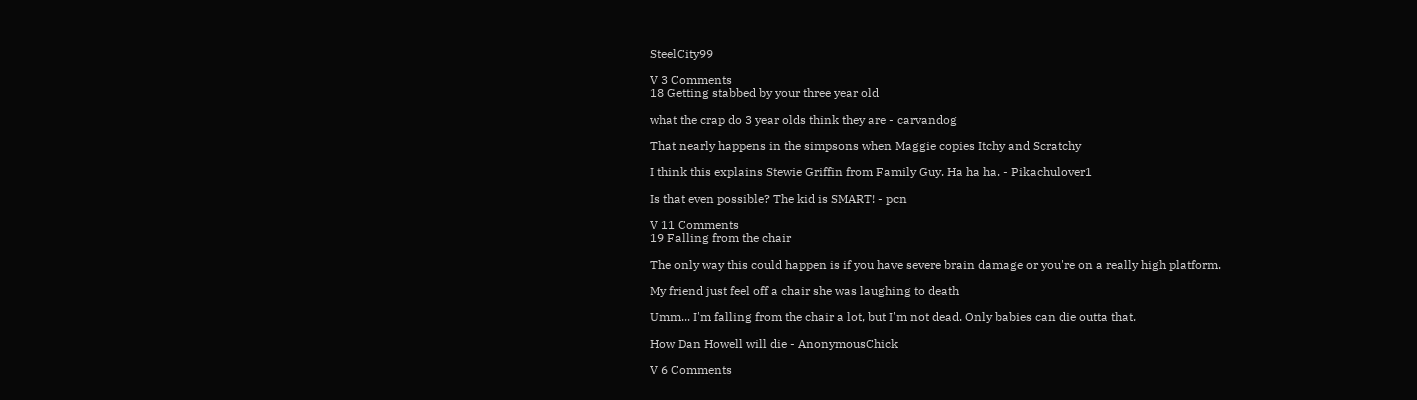SteelCity99

V 3 Comments
18 Getting stabbed by your three year old

what the crap do 3 year olds think they are - carvandog

That nearly happens in the simpsons when Maggie copies Itchy and Scratchy

I think this explains Stewie Griffin from Family Guy. Ha ha ha. - Pikachulover1

Is that even possible? The kid is SMART! - pcn

V 11 Comments
19 Falling from the chair

The only way this could happen is if you have severe brain damage or you're on a really high platform.

My friend just feel off a chair she was laughing to death

Umm... I'm falling from the chair a lot, but I'm not dead. Only babies can die outta that.

How Dan Howell will die - AnonymousChick

V 6 Comments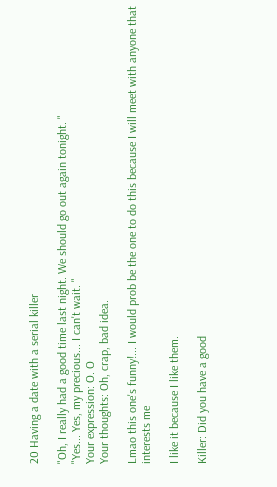20 Having a date with a serial killer

"Oh, I really had a good time last night. We should go out again tonight. "
"Yes... Yes, my precious... I can't wait. "
Your expression: O. O
Your thoughts: Oh, crap, bad idea.

Lmao this one's funny!... I would prob be the one to do this because I will meet with anyone that interests me

I like it because I like them.

Killer: Did you have a good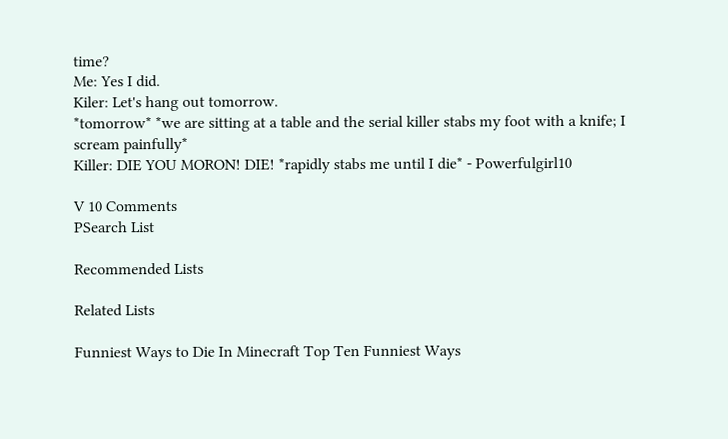time?
Me: Yes I did.
Kiler: Let's hang out tomorrow.
*tomorrow* *we are sitting at a table and the serial killer stabs my foot with a knife; I scream painfully*
Killer: DIE YOU MORON! DIE! *rapidly stabs me until I die* - Powerfulgirl10

V 10 Comments
PSearch List

Recommended Lists

Related Lists

Funniest Ways to Die In Minecraft Top Ten Funniest Ways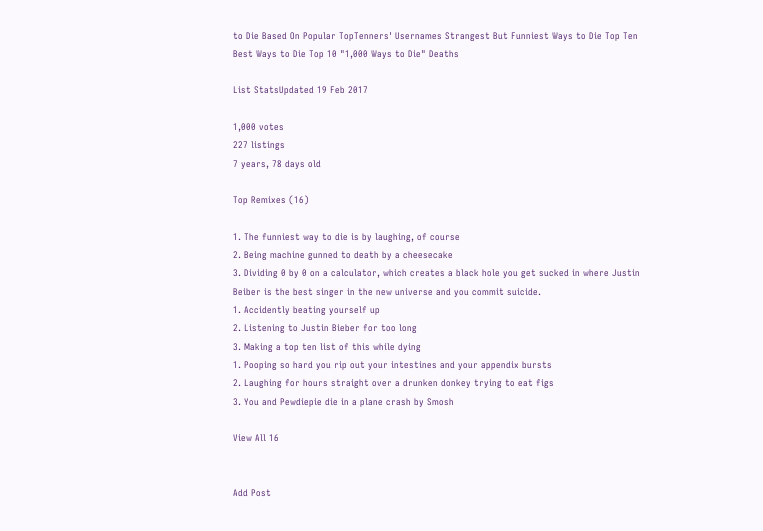to Die Based On Popular TopTenners' Usernames Strangest But Funniest Ways to Die Top Ten Best Ways to Die Top 10 "1,000 Ways to Die" Deaths

List StatsUpdated 19 Feb 2017

1,000 votes
227 listings
7 years, 78 days old

Top Remixes (16)

1. The funniest way to die is by laughing, of course
2. Being machine gunned to death by a cheesecake
3. Dividing 0 by 0 on a calculator, which creates a black hole you get sucked in where Justin Beiber is the best singer in the new universe and you commit suicide.
1. Accidently beating yourself up
2. Listening to Justin Bieber for too long
3. Making a top ten list of this while dying
1. Pooping so hard you rip out your intestines and your appendix bursts
2. Laughing for hours straight over a drunken donkey trying to eat figs
3. You and Pewdiepie die in a plane crash by Smosh

View All 16


Add Post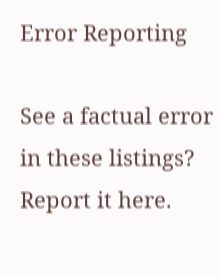Error Reporting

See a factual error in these listings? Report it here.